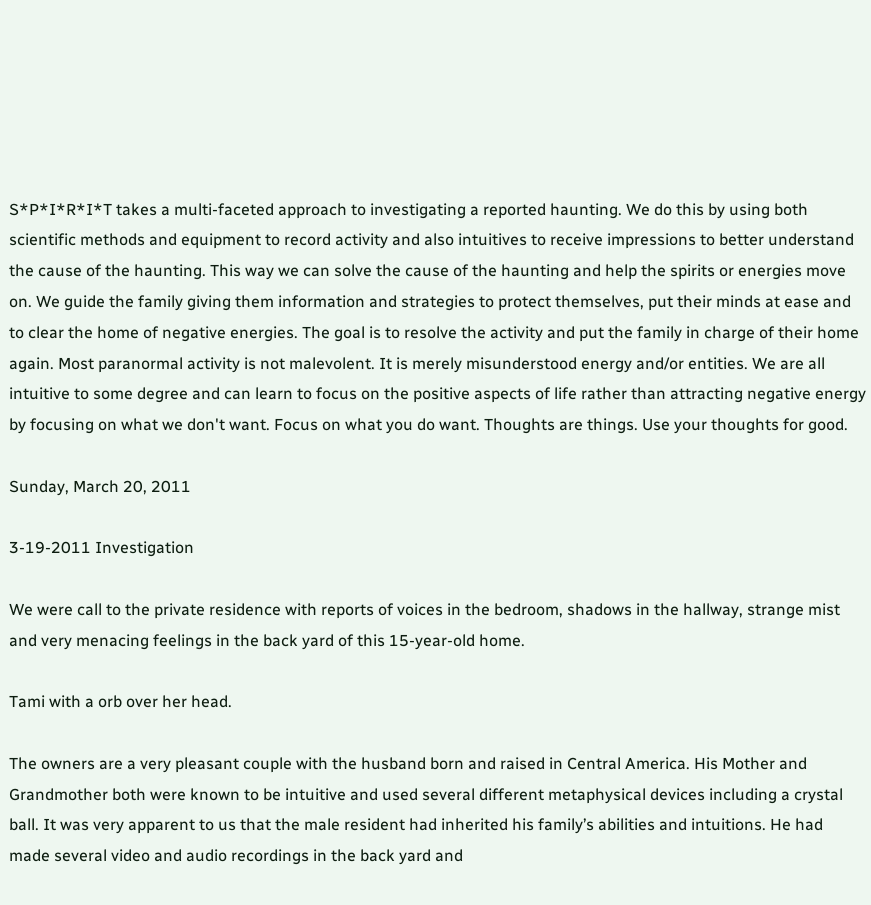S*P*I*R*I*T takes a multi-faceted approach to investigating a reported haunting. We do this by using both scientific methods and equipment to record activity and also intuitives to receive impressions to better understand the cause of the haunting. This way we can solve the cause of the haunting and help the spirits or energies move on. We guide the family giving them information and strategies to protect themselves, put their minds at ease and to clear the home of negative energies. The goal is to resolve the activity and put the family in charge of their home again. Most paranormal activity is not malevolent. It is merely misunderstood energy and/or entities. We are all intuitive to some degree and can learn to focus on the positive aspects of life rather than attracting negative energy by focusing on what we don't want. Focus on what you do want. Thoughts are things. Use your thoughts for good.

Sunday, March 20, 2011

3-19-2011 Investigation

We were call to the private residence with reports of voices in the bedroom, shadows in the hallway, strange mist and very menacing feelings in the back yard of this 15-year-old home.

Tami with a orb over her head.

The owners are a very pleasant couple with the husband born and raised in Central America. His Mother and Grandmother both were known to be intuitive and used several different metaphysical devices including a crystal ball. It was very apparent to us that the male resident had inherited his family’s abilities and intuitions. He had made several video and audio recordings in the back yard and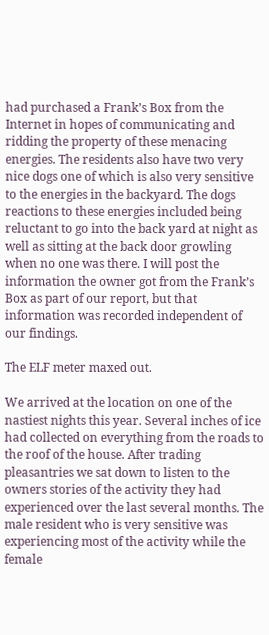had purchased a Frank’s Box from the Internet in hopes of communicating and ridding the property of these menacing energies. The residents also have two very nice dogs one of which is also very sensitive to the energies in the backyard. The dogs reactions to these energies included being reluctant to go into the back yard at night as well as sitting at the back door growling when no one was there. I will post the information the owner got from the Frank’s Box as part of our report, but that information was recorded independent of our findings.

The ELF meter maxed out.

We arrived at the location on one of the nastiest nights this year. Several inches of ice had collected on everything from the roads to the roof of the house. After trading pleasantries we sat down to listen to the owners stories of the activity they had experienced over the last several months. The male resident who is very sensitive was experiencing most of the activity while the female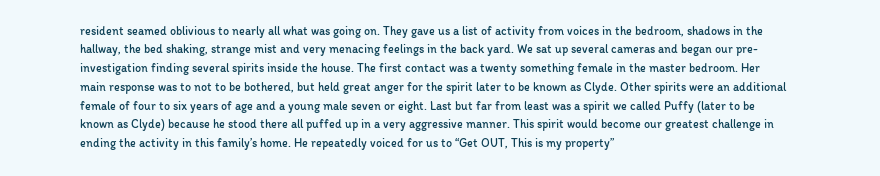resident seamed oblivious to nearly all what was going on. They gave us a list of activity from voices in the bedroom, shadows in the hallway, the bed shaking, strange mist and very menacing feelings in the back yard. We sat up several cameras and began our pre-investigation finding several spirits inside the house. The first contact was a twenty something female in the master bedroom. Her main response was to not to be bothered, but held great anger for the spirit later to be known as Clyde. Other spirits were an additional female of four to six years of age and a young male seven or eight. Last but far from least was a spirit we called Puffy (later to be known as Clyde) because he stood there all puffed up in a very aggressive manner. This spirit would become our greatest challenge in ending the activity in this family’s home. He repeatedly voiced for us to “Get OUT, This is my property”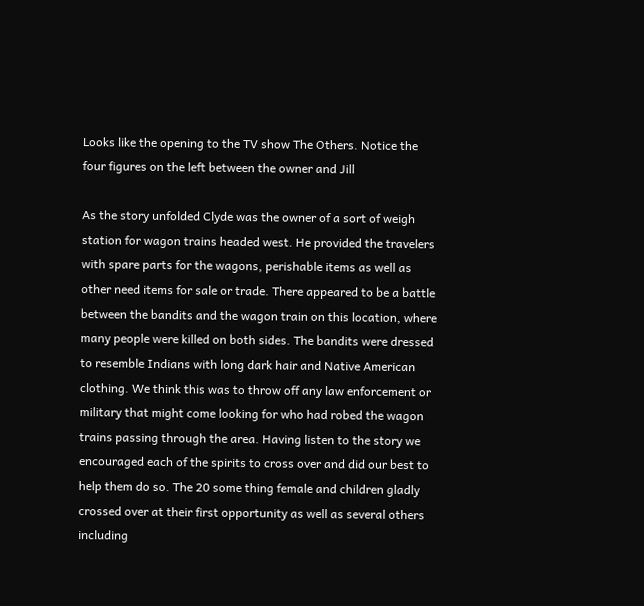Looks like the opening to the TV show The Others. Notice the four figures on the left between the owner and Jill

As the story unfolded Clyde was the owner of a sort of weigh station for wagon trains headed west. He provided the travelers with spare parts for the wagons, perishable items as well as other need items for sale or trade. There appeared to be a battle between the bandits and the wagon train on this location, where many people were killed on both sides. The bandits were dressed to resemble Indians with long dark hair and Native American clothing. We think this was to throw off any law enforcement or military that might come looking for who had robed the wagon trains passing through the area. Having listen to the story we encouraged each of the spirits to cross over and did our best to help them do so. The 20 some thing female and children gladly crossed over at their first opportunity as well as several others including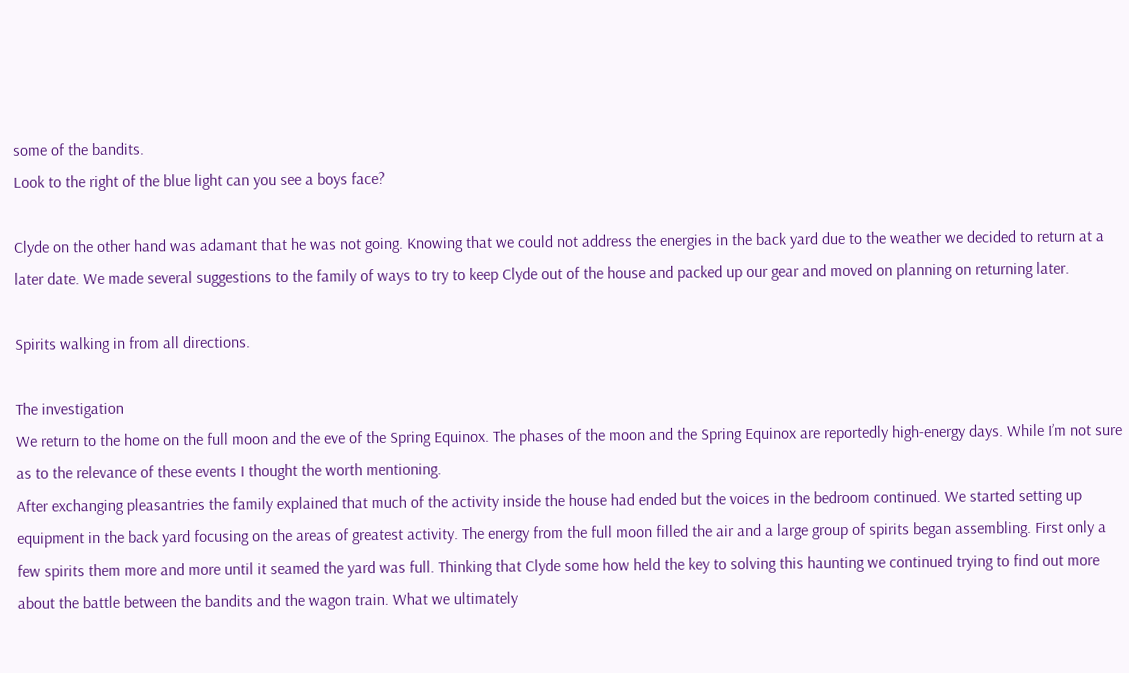some of the bandits.
Look to the right of the blue light can you see a boys face?

Clyde on the other hand was adamant that he was not going. Knowing that we could not address the energies in the back yard due to the weather we decided to return at a later date. We made several suggestions to the family of ways to try to keep Clyde out of the house and packed up our gear and moved on planning on returning later.

Spirits walking in from all directions.

The investigation
We return to the home on the full moon and the eve of the Spring Equinox. The phases of the moon and the Spring Equinox are reportedly high-energy days. While I’m not sure as to the relevance of these events I thought the worth mentioning.
After exchanging pleasantries the family explained that much of the activity inside the house had ended but the voices in the bedroom continued. We started setting up equipment in the back yard focusing on the areas of greatest activity. The energy from the full moon filled the air and a large group of spirits began assembling. First only a few spirits them more and more until it seamed the yard was full. Thinking that Clyde some how held the key to solving this haunting we continued trying to find out more about the battle between the bandits and the wagon train. What we ultimately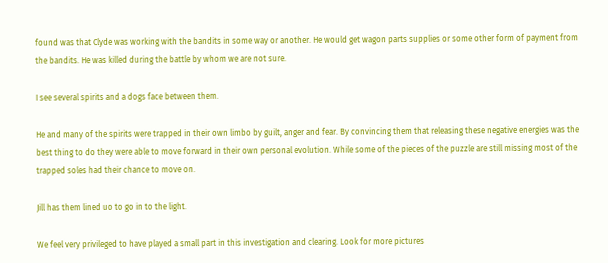found was that Clyde was working with the bandits in some way or another. He would get wagon parts supplies or some other form of payment from the bandits. He was killed during the battle by whom we are not sure.

I see several spirits and a dogs face between them.

He and many of the spirits were trapped in their own limbo by guilt, anger and fear. By convincing them that releasing these negative energies was the best thing to do they were able to move forward in their own personal evolution. While some of the pieces of the puzzle are still missing most of the trapped soles had their chance to move on.

Jill has them lined uo to go in to the light.

We feel very privileged to have played a small part in this investigation and clearing. Look for more pictures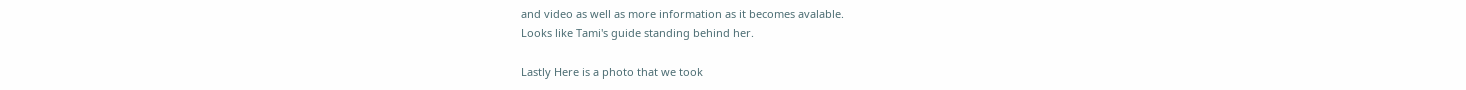and video as well as more information as it becomes avalable.
Looks like Tami's guide standing behind her.

Lastly Here is a photo that we took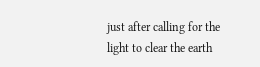just after calling for the light to clear the earth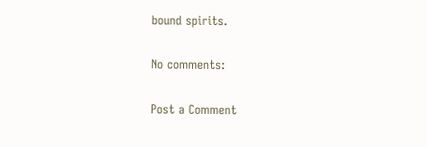bound spirits.

No comments:

Post a Comment